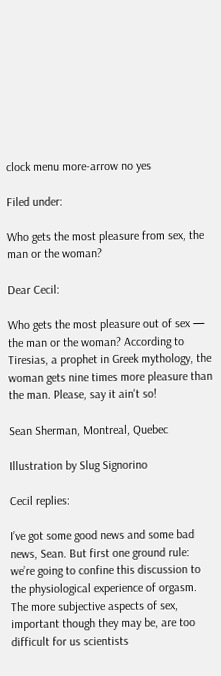clock menu more-arrow no yes

Filed under:

Who gets the most pleasure from sex, the man or the woman?

Dear Cecil:

Who gets the most pleasure out of sex — the man or the woman? According to Tiresias, a prophet in Greek mythology, the woman gets nine times more pleasure than the man. Please, say it ain't so!

Sean Sherman, Montreal, Quebec

Illustration by Slug Signorino

Cecil replies:

I’ve got some good news and some bad news, Sean. But first one ground rule: we’re going to confine this discussion to the physiological experience of orgasm. The more subjective aspects of sex, important though they may be, are too difficult for us scientists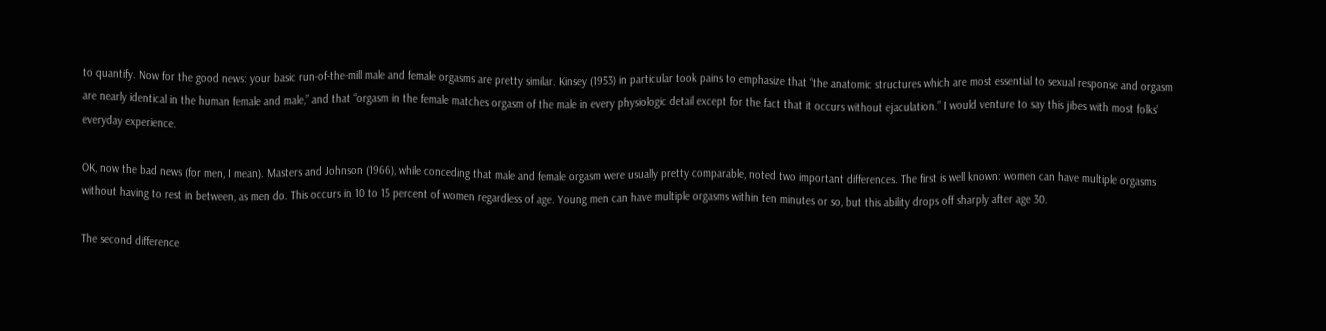to quantify. Now for the good news: your basic run-of-the-mill male and female orgasms are pretty similar. Kinsey (1953) in particular took pains to emphasize that “the anatomic structures which are most essential to sexual response and orgasm are nearly identical in the human female and male,” and that “orgasm in the female matches orgasm of the male in every physiologic detail except for the fact that it occurs without ejaculation.” I would venture to say this jibes with most folks’ everyday experience.

OK, now the bad news (for men, I mean). Masters and Johnson (1966), while conceding that male and female orgasm were usually pretty comparable, noted two important differences. The first is well known: women can have multiple orgasms without having to rest in between, as men do. This occurs in 10 to 15 percent of women regardless of age. Young men can have multiple orgasms within ten minutes or so, but this ability drops off sharply after age 30.

The second difference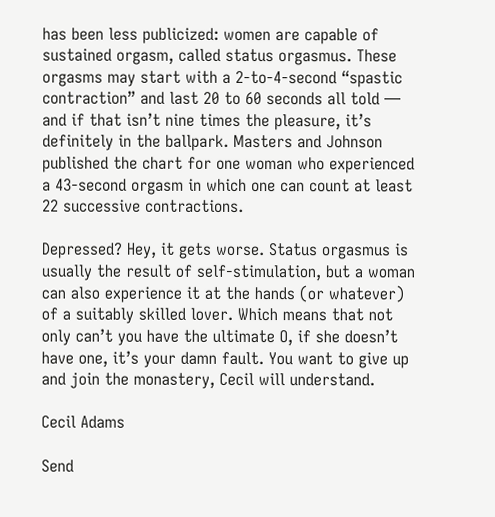has been less publicized: women are capable of sustained orgasm, called status orgasmus. These orgasms may start with a 2-to-4-second “spastic contraction” and last 20 to 60 seconds all told — and if that isn’t nine times the pleasure, it’s definitely in the ballpark. Masters and Johnson published the chart for one woman who experienced a 43-second orgasm in which one can count at least 22 successive contractions.

Depressed? Hey, it gets worse. Status orgasmus is usually the result of self-stimulation, but a woman can also experience it at the hands (or whatever) of a suitably skilled lover. Which means that not only can’t you have the ultimate O, if she doesn’t have one, it’s your damn fault. You want to give up and join the monastery, Cecil will understand.

Cecil Adams

Send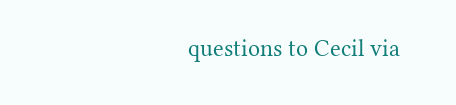questions to Cecil via